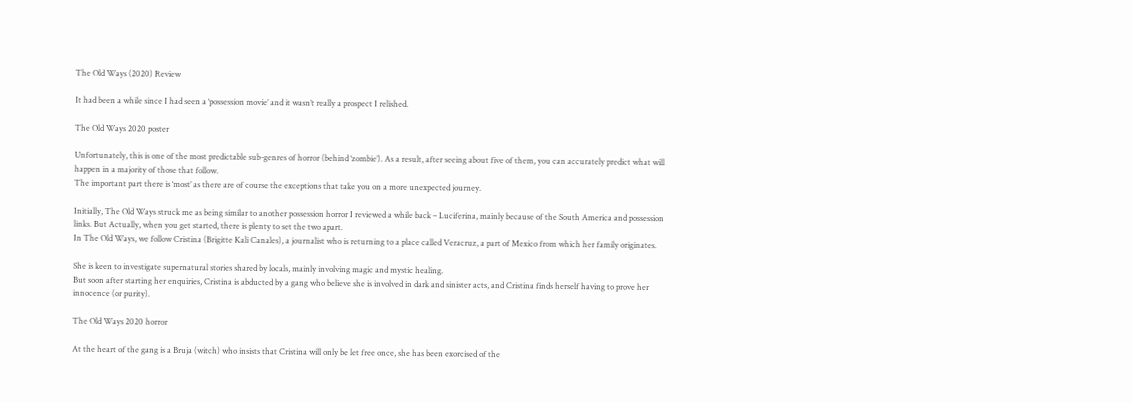The Old Ways (2020) Review

It had been a while since I had seen a ‘possession movie’ and it wasn’t really a prospect I relished.

The Old Ways 2020 poster

Unfortunately, this is one of the most predictable sub-genres of horror (behind ‘zombie’). As a result, after seeing about five of them, you can accurately predict what will happen in a majority of those that follow.
The important part there is ‘most’ as there are of course the exceptions that take you on a more unexpected journey.

Initially, The Old Ways struck me as being similar to another possession horror I reviewed a while back – Luciferina, mainly because of the South America and possession links. But Actually, when you get started, there is plenty to set the two apart.
In The Old Ways, we follow Cristina (Brigitte Kali Canales), a journalist who is returning to a place called Veracruz, a part of Mexico from which her family originates.

She is keen to investigate supernatural stories shared by locals, mainly involving magic and mystic healing.
But soon after starting her enquiries, Cristina is abducted by a gang who believe she is involved in dark and sinister acts, and Cristina finds herself having to prove her innocence (or purity).

The Old Ways 2020 horror

At the heart of the gang is a Bruja (witch) who insists that Cristina will only be let free once, she has been exorcised of the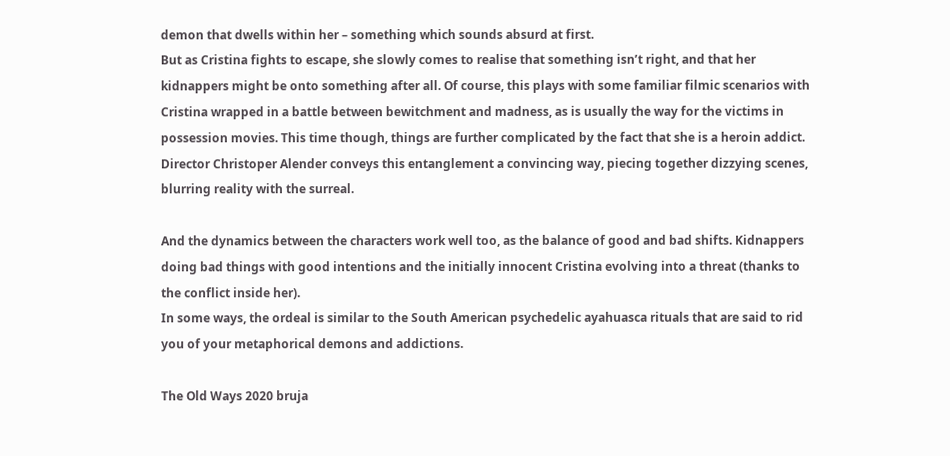demon that dwells within her – something which sounds absurd at first.
But as Cristina fights to escape, she slowly comes to realise that something isn’t right, and that her kidnappers might be onto something after all. Of course, this plays with some familiar filmic scenarios with Cristina wrapped in a battle between bewitchment and madness, as is usually the way for the victims in possession movies. This time though, things are further complicated by the fact that she is a heroin addict. Director Christoper Alender conveys this entanglement a convincing way, piecing together dizzying scenes, blurring reality with the surreal.

And the dynamics between the characters work well too, as the balance of good and bad shifts. Kidnappers doing bad things with good intentions and the initially innocent Cristina evolving into a threat (thanks to the conflict inside her).
In some ways, the ordeal is similar to the South American psychedelic ayahuasca rituals that are said to rid you of your metaphorical demons and addictions.

The Old Ways 2020 bruja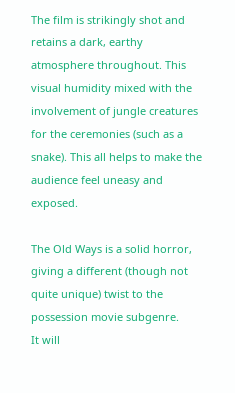The film is strikingly shot and retains a dark, earthy atmosphere throughout. This visual humidity mixed with the involvement of jungle creatures for the ceremonies (such as a snake). This all helps to make the audience feel uneasy and exposed.

The Old Ways is a solid horror, giving a different (though not quite unique) twist to the possession movie subgenre.
It will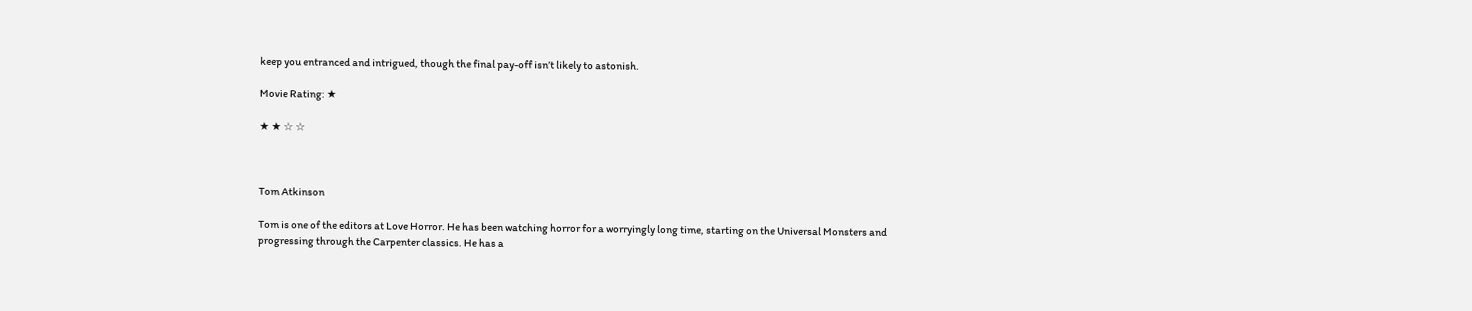keep you entranced and intrigued, though the final pay-off isn’t likely to astonish.

Movie Rating: ★

★ ★ ☆ ☆



Tom Atkinson

Tom is one of the editors at Love Horror. He has been watching horror for a worryingly long time, starting on the Universal Monsters and progressing through the Carpenter classics. He has a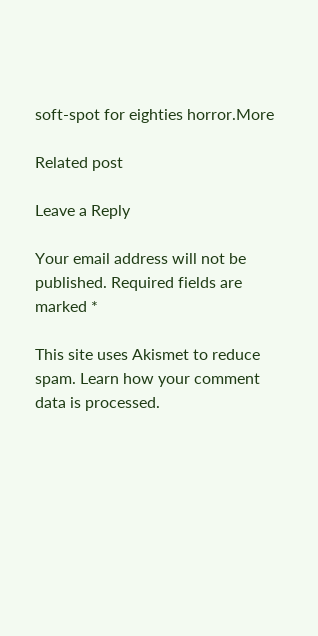soft-spot for eighties horror.More

Related post

Leave a Reply

Your email address will not be published. Required fields are marked *

This site uses Akismet to reduce spam. Learn how your comment data is processed.